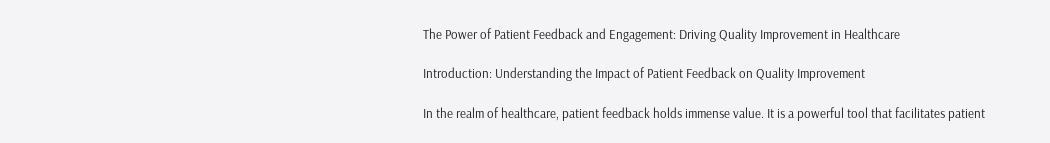The Power of Patient Feedback and Engagement: Driving Quality Improvement in Healthcare

Introduction: Understanding the Impact of Patient Feedback on Quality Improvement

In the realm of healthcare, patient feedback holds immense value. It is a powerful tool that facilitates patient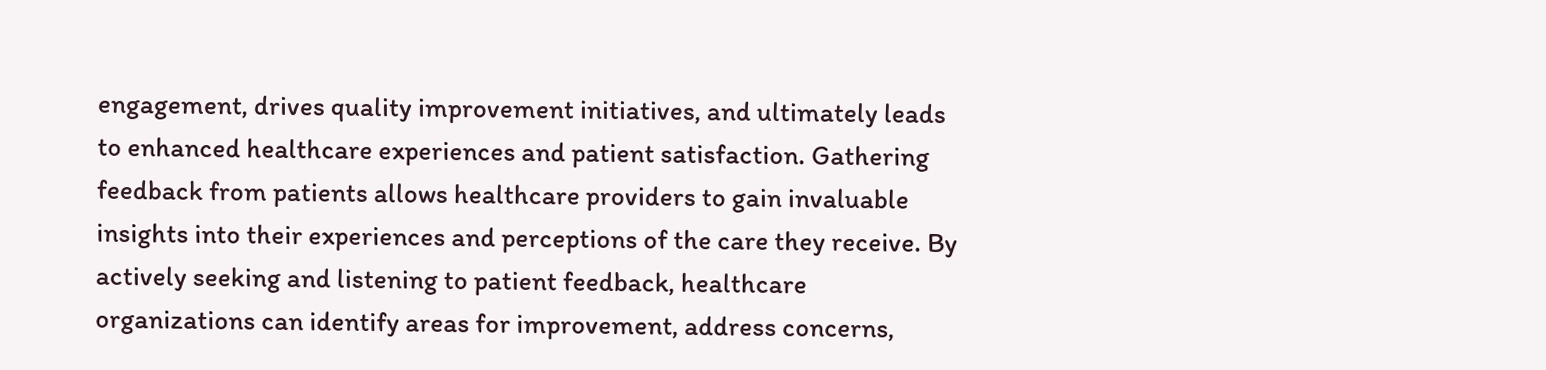engagement, drives quality improvement initiatives, and ultimately leads to enhanced healthcare experiences and patient satisfaction. Gathering feedback from patients allows healthcare providers to gain invaluable insights into their experiences and perceptions of the care they receive. By actively seeking and listening to patient feedback, healthcare organizations can identify areas for improvement, address concerns,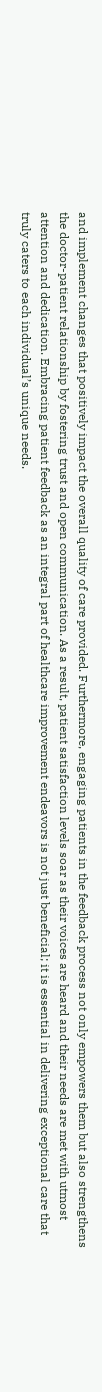and implement changes that positively impact the overall quality of care provided. Furthermore, engaging patients in the feedback process not only empowers them but also strengthens the doctor-patient relationship by fostering trust and open communication. As a result, patient satisfaction levels soar as their voices are heard and their needs are met with utmost attention and dedication. Embracing patient feedback as an integral part of healthcare improvement endeavors is not just beneficial; it is essential in delivering exceptional care that truly caters to each individual’s unique needs.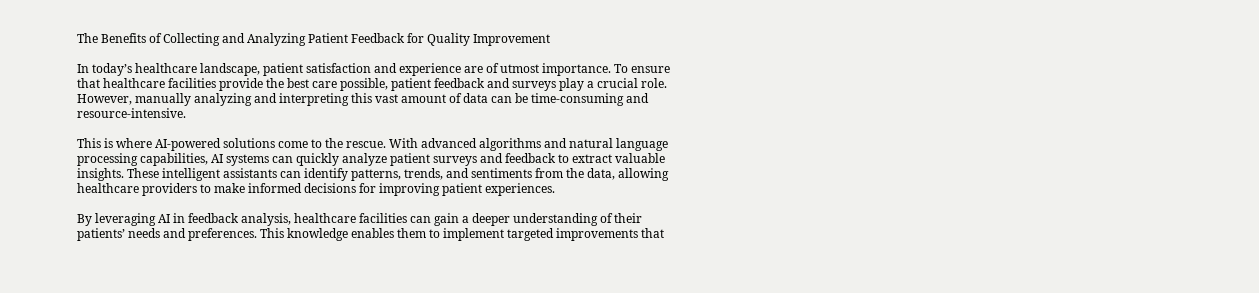The Benefits of Collecting and Analyzing Patient Feedback for Quality Improvement

In today’s healthcare landscape, patient satisfaction and experience are of utmost importance. To ensure that healthcare facilities provide the best care possible, patient feedback and surveys play a crucial role. However, manually analyzing and interpreting this vast amount of data can be time-consuming and resource-intensive.

This is where AI-powered solutions come to the rescue. With advanced algorithms and natural language processing capabilities, AI systems can quickly analyze patient surveys and feedback to extract valuable insights. These intelligent assistants can identify patterns, trends, and sentiments from the data, allowing healthcare providers to make informed decisions for improving patient experiences.

By leveraging AI in feedback analysis, healthcare facilities can gain a deeper understanding of their patients’ needs and preferences. This knowledge enables them to implement targeted improvements that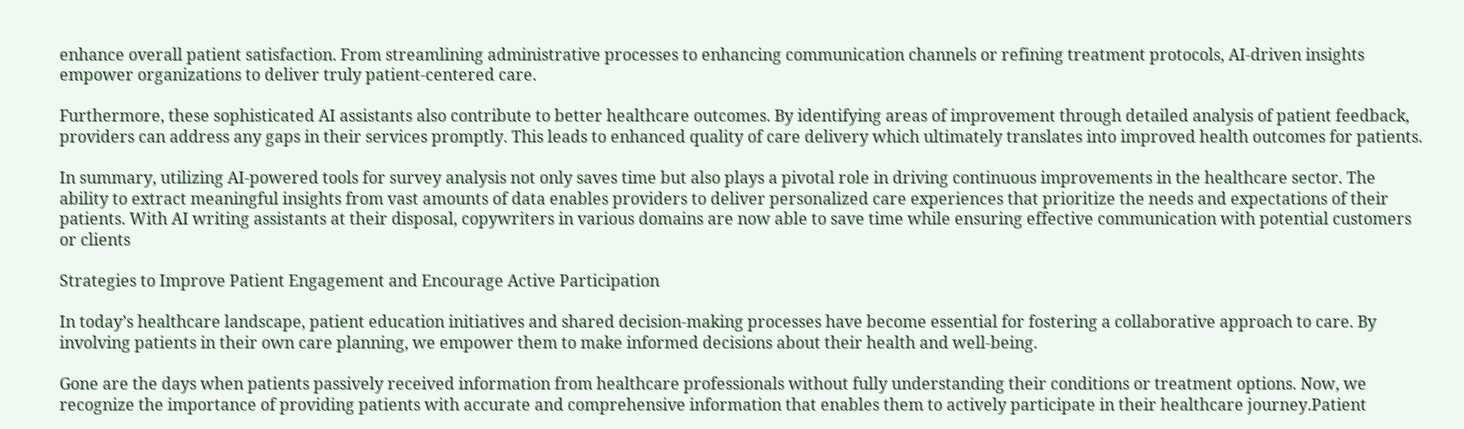enhance overall patient satisfaction. From streamlining administrative processes to enhancing communication channels or refining treatment protocols, AI-driven insights empower organizations to deliver truly patient-centered care.

Furthermore, these sophisticated AI assistants also contribute to better healthcare outcomes. By identifying areas of improvement through detailed analysis of patient feedback, providers can address any gaps in their services promptly. This leads to enhanced quality of care delivery which ultimately translates into improved health outcomes for patients.

In summary, utilizing AI-powered tools for survey analysis not only saves time but also plays a pivotal role in driving continuous improvements in the healthcare sector. The ability to extract meaningful insights from vast amounts of data enables providers to deliver personalized care experiences that prioritize the needs and expectations of their patients. With AI writing assistants at their disposal, copywriters in various domains are now able to save time while ensuring effective communication with potential customers or clients

Strategies to Improve Patient Engagement and Encourage Active Participation

In today’s healthcare landscape, patient education initiatives and shared decision-making processes have become essential for fostering a collaborative approach to care. By involving patients in their own care planning, we empower them to make informed decisions about their health and well-being.

Gone are the days when patients passively received information from healthcare professionals without fully understanding their conditions or treatment options. Now, we recognize the importance of providing patients with accurate and comprehensive information that enables them to actively participate in their healthcare journey.Patient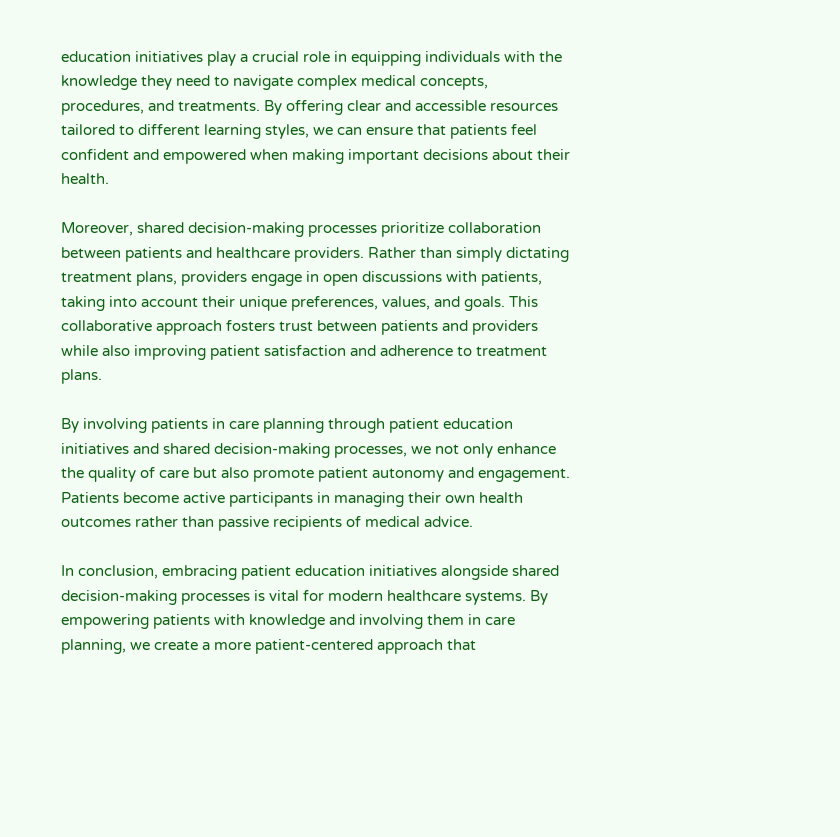education initiatives play a crucial role in equipping individuals with the knowledge they need to navigate complex medical concepts, procedures, and treatments. By offering clear and accessible resources tailored to different learning styles, we can ensure that patients feel confident and empowered when making important decisions about their health.

Moreover, shared decision-making processes prioritize collaboration between patients and healthcare providers. Rather than simply dictating treatment plans, providers engage in open discussions with patients, taking into account their unique preferences, values, and goals. This collaborative approach fosters trust between patients and providers while also improving patient satisfaction and adherence to treatment plans.

By involving patients in care planning through patient education initiatives and shared decision-making processes, we not only enhance the quality of care but also promote patient autonomy and engagement. Patients become active participants in managing their own health outcomes rather than passive recipients of medical advice.

In conclusion, embracing patient education initiatives alongside shared decision-making processes is vital for modern healthcare systems. By empowering patients with knowledge and involving them in care planning, we create a more patient-centered approach that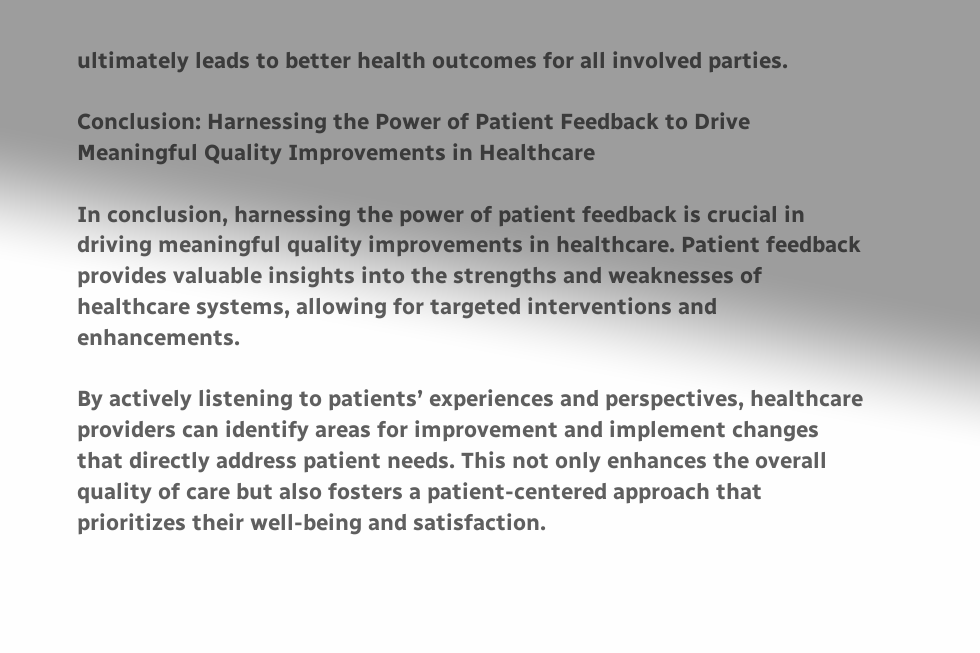ultimately leads to better health outcomes for all involved parties.

Conclusion: Harnessing the Power of Patient Feedback to Drive Meaningful Quality Improvements in Healthcare

In conclusion, harnessing the power of patient feedback is crucial in driving meaningful quality improvements in healthcare. Patient feedback provides valuable insights into the strengths and weaknesses of healthcare systems, allowing for targeted interventions and enhancements.

By actively listening to patients’ experiences and perspectives, healthcare providers can identify areas for improvement and implement changes that directly address patient needs. This not only enhances the overall quality of care but also fosters a patient-centered approach that prioritizes their well-being and satisfaction.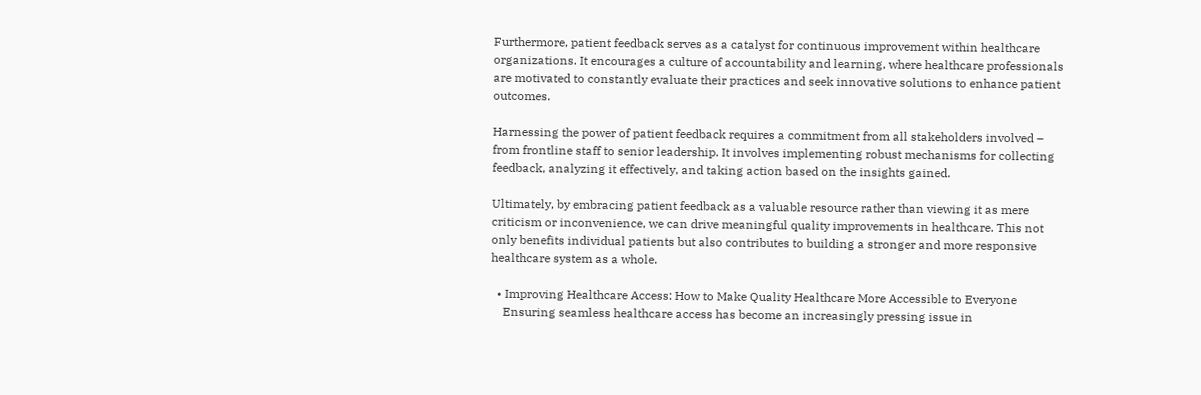Furthermore, patient feedback serves as a catalyst for continuous improvement within healthcare organizations. It encourages a culture of accountability and learning, where healthcare professionals are motivated to constantly evaluate their practices and seek innovative solutions to enhance patient outcomes.

Harnessing the power of patient feedback requires a commitment from all stakeholders involved – from frontline staff to senior leadership. It involves implementing robust mechanisms for collecting feedback, analyzing it effectively, and taking action based on the insights gained.

Ultimately, by embracing patient feedback as a valuable resource rather than viewing it as mere criticism or inconvenience, we can drive meaningful quality improvements in healthcare. This not only benefits individual patients but also contributes to building a stronger and more responsive healthcare system as a whole.

  • Improving Healthcare Access: How to Make Quality Healthcare More Accessible to Everyone
    Ensuring seamless healthcare access has become an increasingly pressing issue in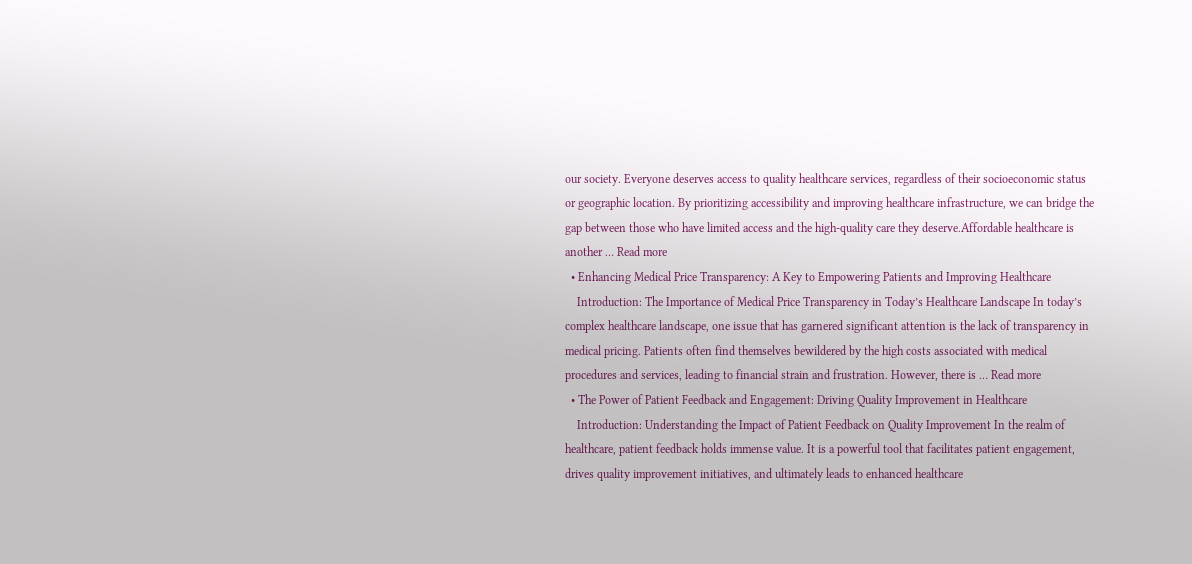our society. Everyone deserves access to quality healthcare services, regardless of their socioeconomic status or geographic location. By prioritizing accessibility and improving healthcare infrastructure, we can bridge the gap between those who have limited access and the high-quality care they deserve.Affordable healthcare is another … Read more
  • Enhancing Medical Price Transparency: A Key to Empowering Patients and Improving Healthcare
    Introduction: The Importance of Medical Price Transparency in Today’s Healthcare Landscape In today’s complex healthcare landscape, one issue that has garnered significant attention is the lack of transparency in medical pricing. Patients often find themselves bewildered by the high costs associated with medical procedures and services, leading to financial strain and frustration. However, there is … Read more
  • The Power of Patient Feedback and Engagement: Driving Quality Improvement in Healthcare
    Introduction: Understanding the Impact of Patient Feedback on Quality Improvement In the realm of healthcare, patient feedback holds immense value. It is a powerful tool that facilitates patient engagement, drives quality improvement initiatives, and ultimately leads to enhanced healthcare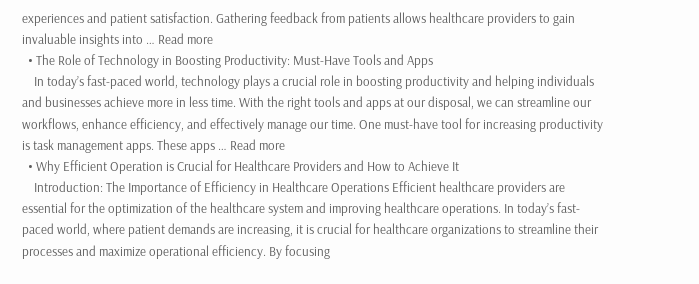experiences and patient satisfaction. Gathering feedback from patients allows healthcare providers to gain invaluable insights into … Read more
  • The Role of Technology in Boosting Productivity: Must-Have Tools and Apps
    In today’s fast-paced world, technology plays a crucial role in boosting productivity and helping individuals and businesses achieve more in less time. With the right tools and apps at our disposal, we can streamline our workflows, enhance efficiency, and effectively manage our time. One must-have tool for increasing productivity is task management apps. These apps … Read more
  • Why Efficient Operation is Crucial for Healthcare Providers and How to Achieve It
    Introduction: The Importance of Efficiency in Healthcare Operations Efficient healthcare providers are essential for the optimization of the healthcare system and improving healthcare operations. In today’s fast-paced world, where patient demands are increasing, it is crucial for healthcare organizations to streamline their processes and maximize operational efficiency. By focusing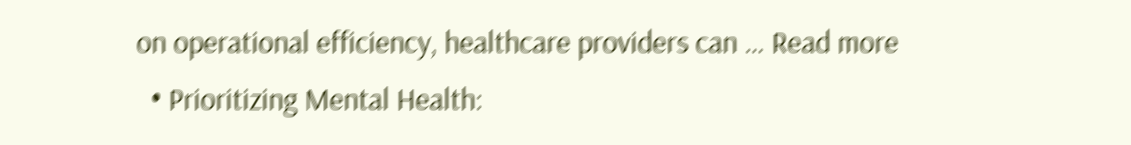on operational efficiency, healthcare providers can … Read more
  • Prioritizing Mental Health: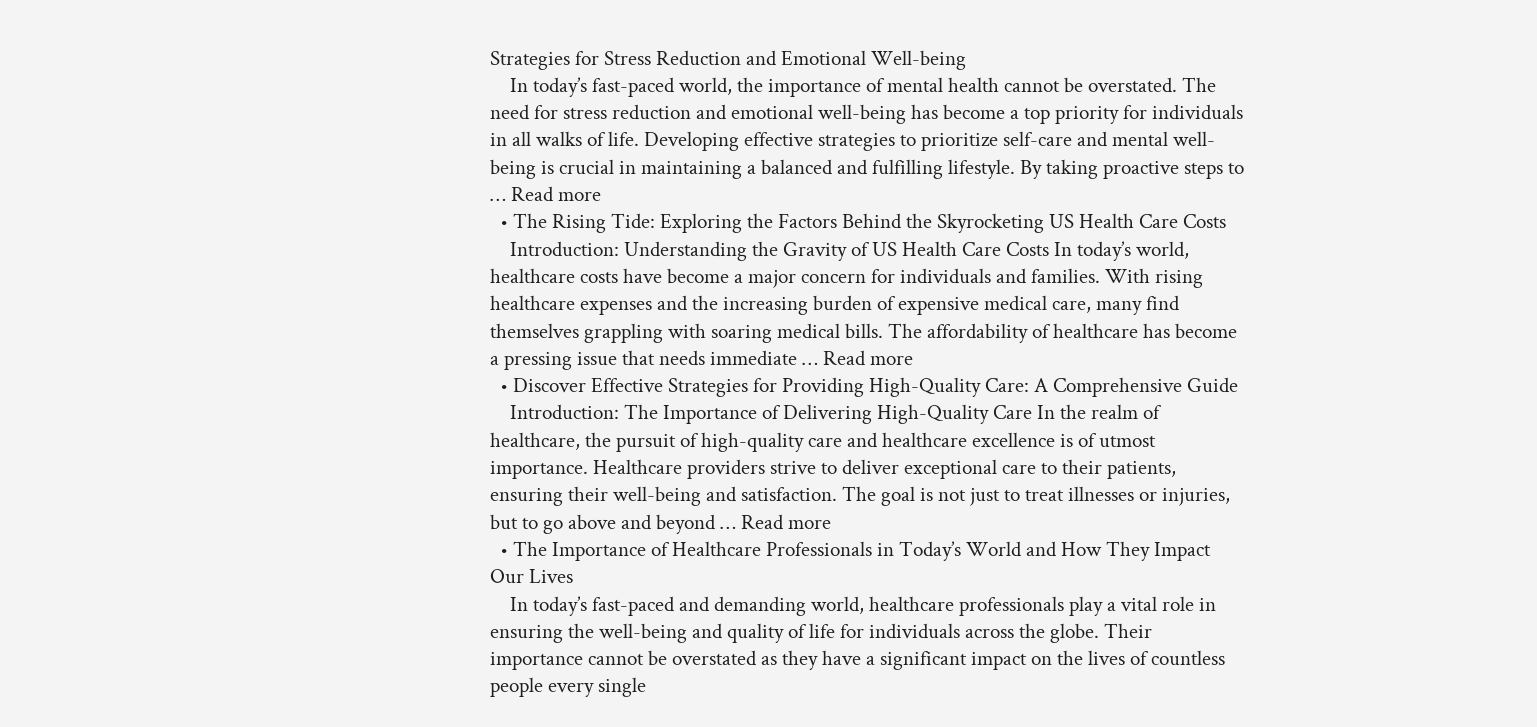Strategies for Stress Reduction and Emotional Well-being
    In today’s fast-paced world, the importance of mental health cannot be overstated. The need for stress reduction and emotional well-being has become a top priority for individuals in all walks of life. Developing effective strategies to prioritize self-care and mental well-being is crucial in maintaining a balanced and fulfilling lifestyle. By taking proactive steps to … Read more
  • The Rising Tide: Exploring the Factors Behind the Skyrocketing US Health Care Costs
    Introduction: Understanding the Gravity of US Health Care Costs In today’s world, healthcare costs have become a major concern for individuals and families. With rising healthcare expenses and the increasing burden of expensive medical care, many find themselves grappling with soaring medical bills. The affordability of healthcare has become a pressing issue that needs immediate … Read more
  • Discover Effective Strategies for Providing High-Quality Care: A Comprehensive Guide
    Introduction: The Importance of Delivering High-Quality Care In the realm of healthcare, the pursuit of high-quality care and healthcare excellence is of utmost importance. Healthcare providers strive to deliver exceptional care to their patients, ensuring their well-being and satisfaction. The goal is not just to treat illnesses or injuries, but to go above and beyond … Read more
  • The Importance of Healthcare Professionals in Today’s World and How They Impact Our Lives
    In today’s fast-paced and demanding world, healthcare professionals play a vital role in ensuring the well-being and quality of life for individuals across the globe. Their importance cannot be overstated as they have a significant impact on the lives of countless people every single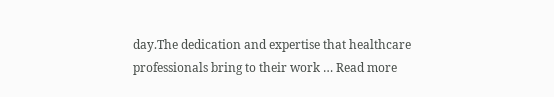day.The dedication and expertise that healthcare professionals bring to their work … Read more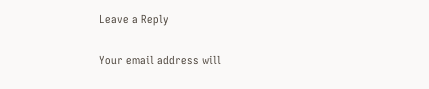Leave a Reply

Your email address will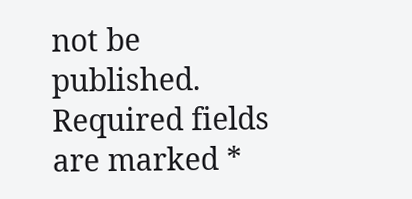not be published. Required fields are marked *